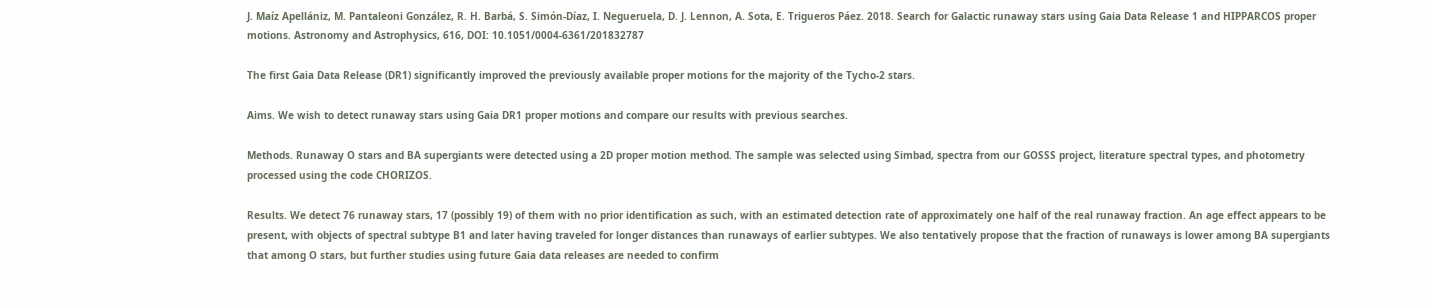J. Maíz Apellániz, M. Pantaleoni González, R. H. Barbá, S. Simón-Díaz, I. Negueruela, D. J. Lennon, A. Sota, E. Trigueros Páez. 2018. Search for Galactic runaway stars using Gaia Data Release 1 and HIPPARCOS proper motions. Astronomy and Astrophysics, 616, DOI: 10.1051/0004-6361/201832787

The first Gaia Data Release (DR1) significantly improved the previously available proper motions for the majority of the Tycho-2 stars.

Aims. We wish to detect runaway stars using Gaia DR1 proper motions and compare our results with previous searches.

Methods. Runaway O stars and BA supergiants were detected using a 2D proper motion method. The sample was selected using Simbad, spectra from our GOSSS project, literature spectral types, and photometry processed using the code CHORIZOS.

Results. We detect 76 runaway stars, 17 (possibly 19) of them with no prior identification as such, with an estimated detection rate of approximately one half of the real runaway fraction. An age effect appears to be present, with objects of spectral subtype B1 and later having traveled for longer distances than runaways of earlier subtypes. We also tentatively propose that the fraction of runaways is lower among BA supergiants that among O stars, but further studies using future Gaia data releases are needed to confirm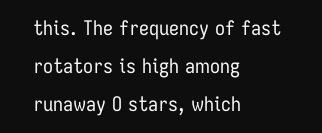this. The frequency of fast rotators is high among runaway O stars, which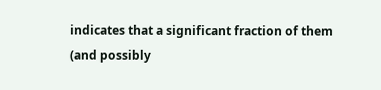indicates that a significant fraction of them (and possibly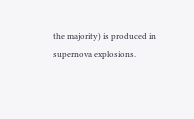the majority) is produced in supernova explosions.